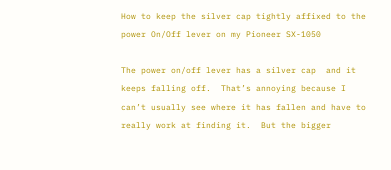How to keep the silver cap tightly affixed to the power On/Off lever on my Pioneer SX-1050

The power on/off lever has a silver cap  and it keeps falling off.  That’s annoying because I can’t usually see where it has fallen and have to really work at finding it.  But the bigger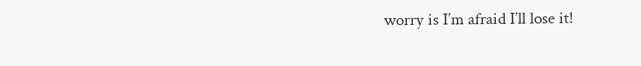worry is I’m afraid I’ll lose it!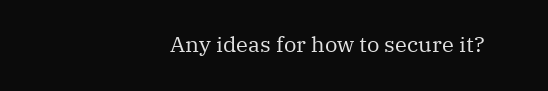Any ideas for how to secure it?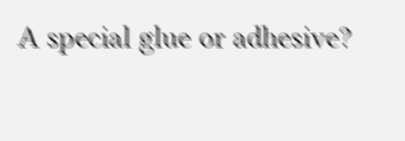A special glue or adhesive?